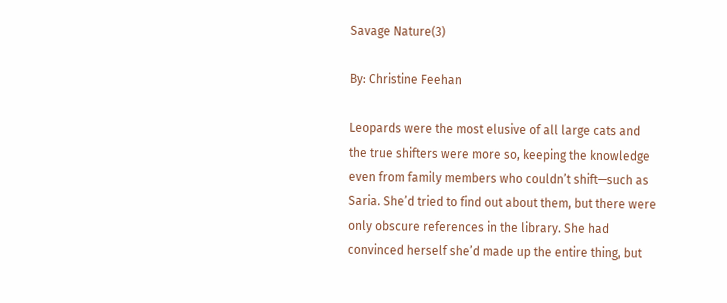Savage Nature(3)

By: Christine Feehan

Leopards were the most elusive of all large cats and the true shifters were more so, keeping the knowledge even from family members who couldn’t shift—such as Saria. She’d tried to find out about them, but there were only obscure references in the library. She had convinced herself she’d made up the entire thing, but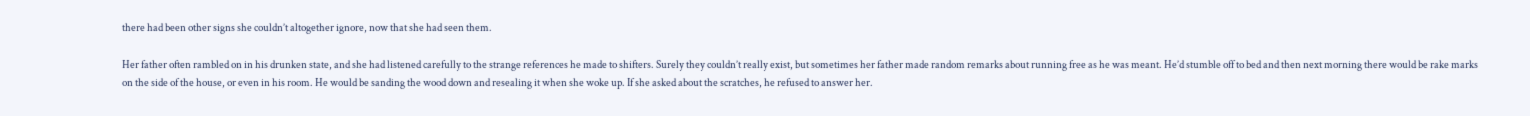there had been other signs she couldn’t altogether ignore, now that she had seen them.

Her father often rambled on in his drunken state, and she had listened carefully to the strange references he made to shifters. Surely they couldn’t really exist, but sometimes her father made random remarks about running free as he was meant. He’d stumble off to bed and then next morning there would be rake marks on the side of the house, or even in his room. He would be sanding the wood down and resealing it when she woke up. If she asked about the scratches, he refused to answer her.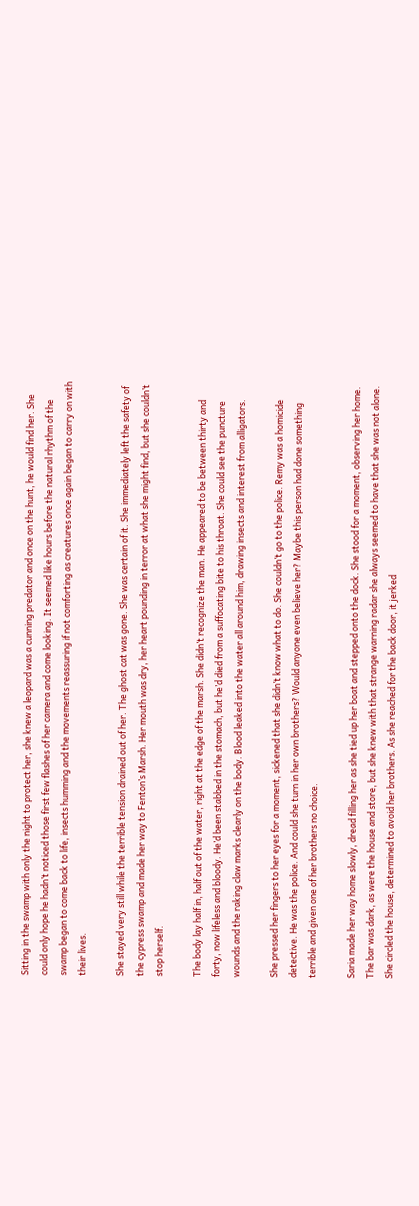Sitting in the swamp with only the night to protect her, she knew a leopard was a cunning predator and once on the hunt, he would find her. She could only hope he hadn’t noticed those first few flashes of her camera and come looking. It seemed like hours before the natural rhythm of the swamp began to come back to life, insects humming and the movements reassuring if not comforting as creatures once again began to carry on with their lives.

She stayed very still while the terrible tension drained out of her. The ghost cat was gone. She was certain of it. She immediately left the safety of the cypress swamp and made her way to Fenton’s Marsh. Her mouth was dry, her heart pounding in terror at what she might find, but she couldn’t stop herself.

The body lay half in, half out of the water, right at the edge of the marsh. She didn’t recognize the man. He appeared to be between thirty and forty, now lifeless and bloody. He’d been stabbed in the stomach, but he’d died from a suffocating bite to his throat. She could see the puncture wounds and the raking claw marks clearly on the body. Blood leaked into the water all around him, drawing insects and interest from alligators.

She pressed her fingers to her eyes for a moment, sickened that she didn’t know what to do. She couldn’t go to the police. Remy was a homicide detective. He was the police. And could she turn in her own brothers? Would anyone even believe her? Maybe this person had done something terrible and given one of her brothers no choice.

Saria made her way home slowly, dread filling her as she tied up her boat and stepped onto the dock. She stood for a moment, observing her home. The bar was dark, as were the house and store, but she knew with that strange warning radar she always seemed to have that she was not alone. She circled the house, determined to avoid her brothers. As she reached for the back door, it jerked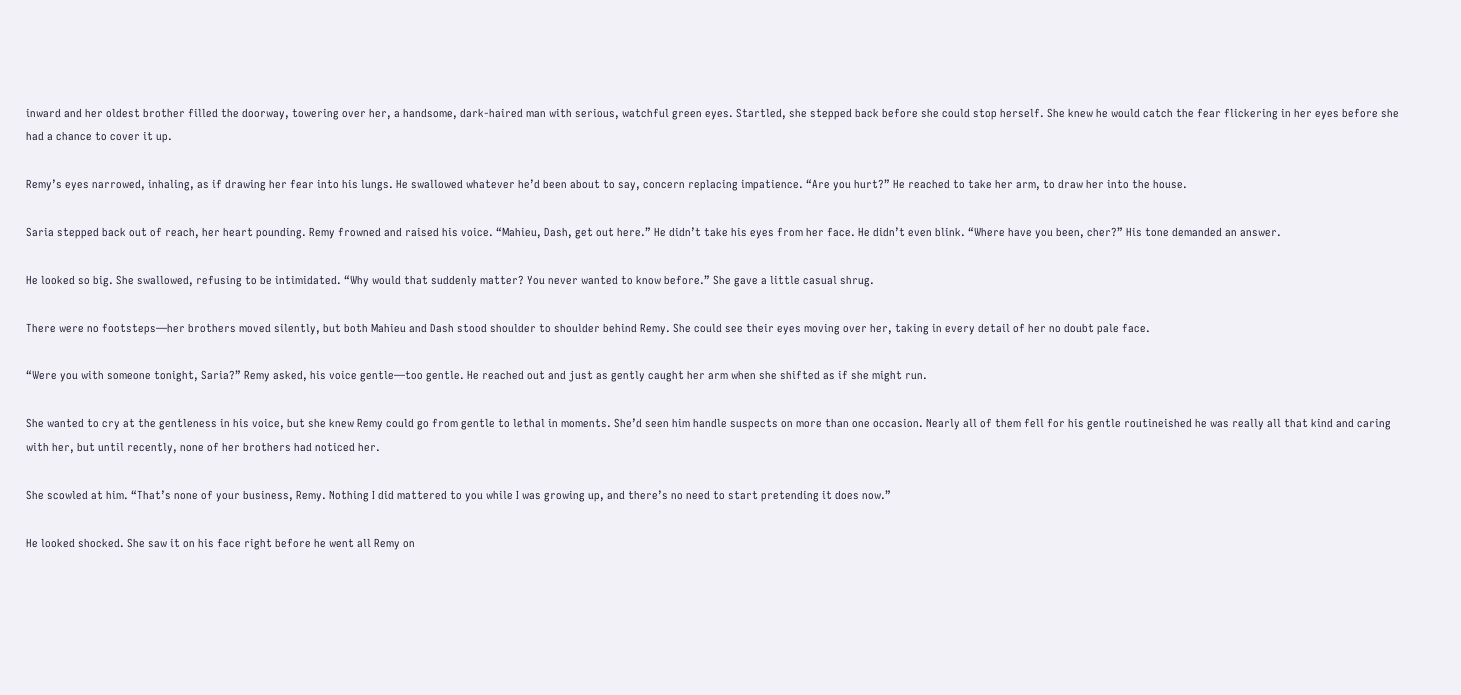inward and her oldest brother filled the doorway, towering over her, a handsome, dark-haired man with serious, watchful green eyes. Startled, she stepped back before she could stop herself. She knew he would catch the fear flickering in her eyes before she had a chance to cover it up.

Remy’s eyes narrowed, inhaling, as if drawing her fear into his lungs. He swallowed whatever he’d been about to say, concern replacing impatience. “Are you hurt?” He reached to take her arm, to draw her into the house.

Saria stepped back out of reach, her heart pounding. Remy frowned and raised his voice. “Mahieu, Dash, get out here.” He didn’t take his eyes from her face. He didn’t even blink. “Where have you been, cher?” His tone demanded an answer.

He looked so big. She swallowed, refusing to be intimidated. “Why would that suddenly matter? You never wanted to know before.” She gave a little casual shrug.

There were no footsteps—her brothers moved silently, but both Mahieu and Dash stood shoulder to shoulder behind Remy. She could see their eyes moving over her, taking in every detail of her no doubt pale face.

“Were you with someone tonight, Saria?” Remy asked, his voice gentle—too gentle. He reached out and just as gently caught her arm when she shifted as if she might run.

She wanted to cry at the gentleness in his voice, but she knew Remy could go from gentle to lethal in moments. She’d seen him handle suspects on more than one occasion. Nearly all of them fell for his gentle routineished he was really all that kind and caring with her, but until recently, none of her brothers had noticed her.

She scowled at him. “That’s none of your business, Remy. Nothing I did mattered to you while I was growing up, and there’s no need to start pretending it does now.”

He looked shocked. She saw it on his face right before he went all Remy on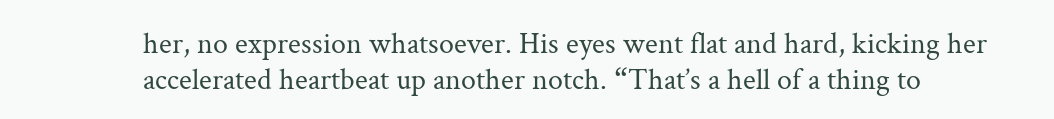her, no expression whatsoever. His eyes went flat and hard, kicking her accelerated heartbeat up another notch. “That’s a hell of a thing to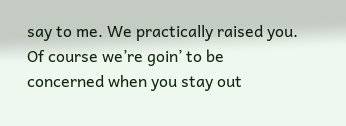say to me. We practically raised you. Of course we’re goin’ to be concerned when you stay out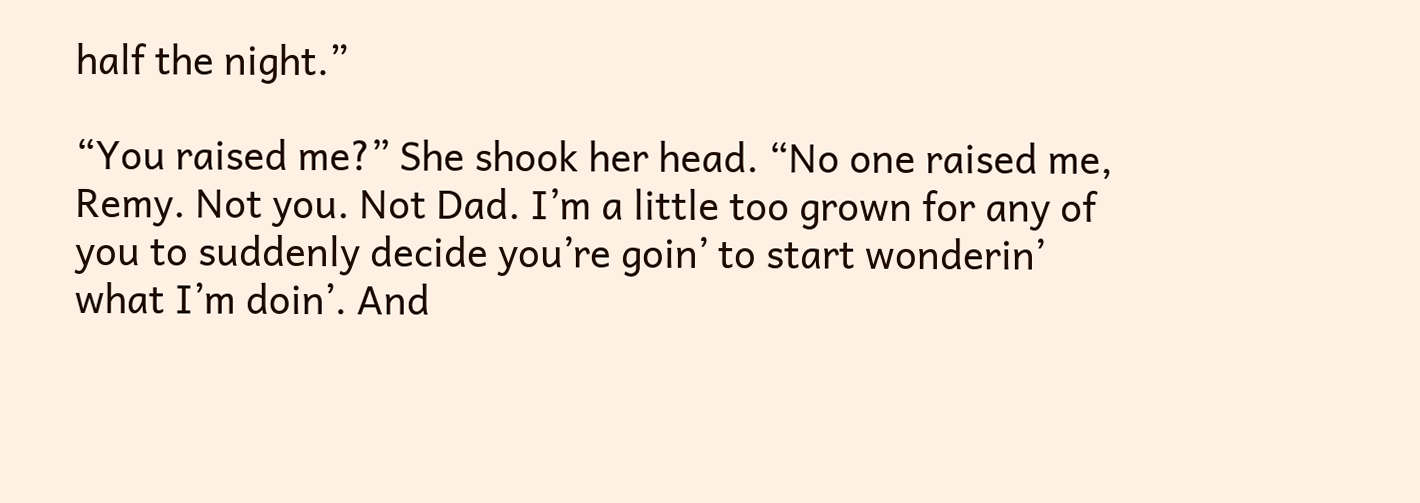half the night.”

“You raised me?” She shook her head. “No one raised me, Remy. Not you. Not Dad. I’m a little too grown for any of you to suddenly decide you’re goin’ to start wonderin’ what I’m doin’. And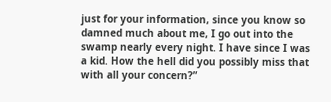just for your information, since you know so damned much about me, I go out into the swamp nearly every night. I have since I was a kid. How the hell did you possibly miss that with all your concern?”